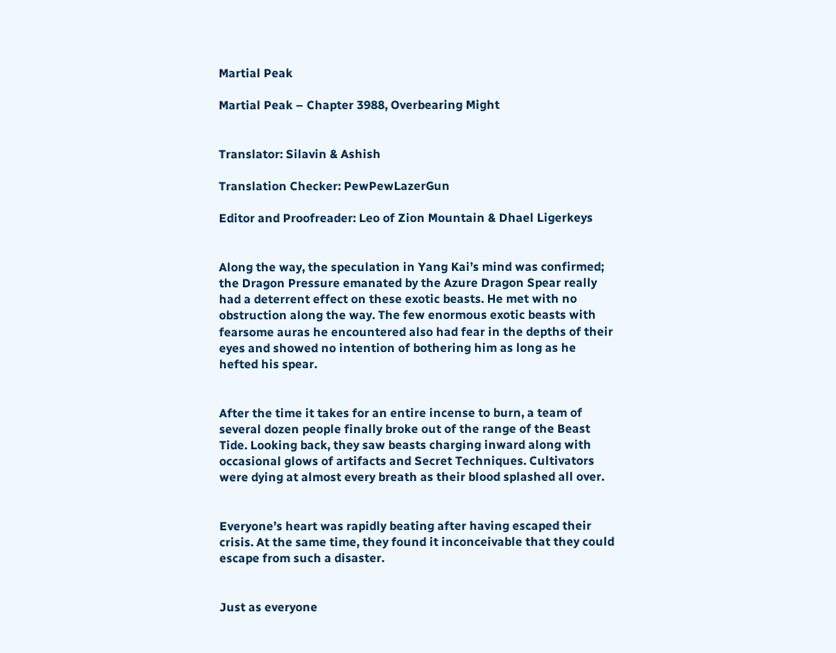Martial Peak

Martial Peak – Chapter 3988, Overbearing Might


Translator: Silavin & Ashish

Translation Checker: PewPewLazerGun

Editor and Proofreader: Leo of Zion Mountain & Dhael Ligerkeys


Along the way, the speculation in Yang Kai’s mind was confirmed; the Dragon Pressure emanated by the Azure Dragon Spear really had a deterrent effect on these exotic beasts. He met with no obstruction along the way. The few enormous exotic beasts with fearsome auras he encountered also had fear in the depths of their eyes and showed no intention of bothering him as long as he hefted his spear.


After the time it takes for an entire incense to burn, a team of several dozen people finally broke out of the range of the Beast Tide. Looking back, they saw beasts charging inward along with occasional glows of artifacts and Secret Techniques. Cultivators were dying at almost every breath as their blood splashed all over.


Everyone’s heart was rapidly beating after having escaped their crisis. At the same time, they found it inconceivable that they could escape from such a disaster.


Just as everyone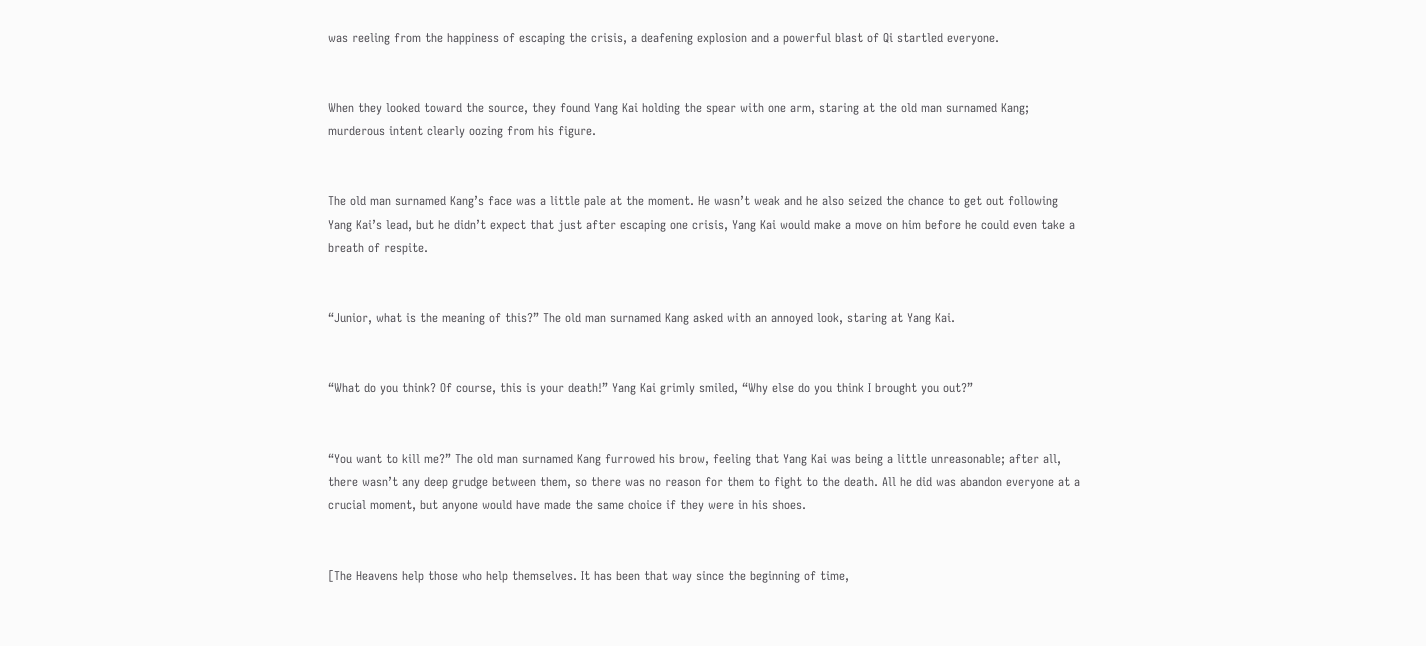was reeling from the happiness of escaping the crisis, a deafening explosion and a powerful blast of Qi startled everyone.


When they looked toward the source, they found Yang Kai holding the spear with one arm, staring at the old man surnamed Kang; murderous intent clearly oozing from his figure.


The old man surnamed Kang’s face was a little pale at the moment. He wasn’t weak and he also seized the chance to get out following Yang Kai’s lead, but he didn’t expect that just after escaping one crisis, Yang Kai would make a move on him before he could even take a breath of respite.


“Junior, what is the meaning of this?” The old man surnamed Kang asked with an annoyed look, staring at Yang Kai.


“What do you think? Of course, this is your death!” Yang Kai grimly smiled, “Why else do you think I brought you out?”


“You want to kill me?” The old man surnamed Kang furrowed his brow, feeling that Yang Kai was being a little unreasonable; after all, there wasn’t any deep grudge between them, so there was no reason for them to fight to the death. All he did was abandon everyone at a crucial moment, but anyone would have made the same choice if they were in his shoes.


[The Heavens help those who help themselves. It has been that way since the beginning of time,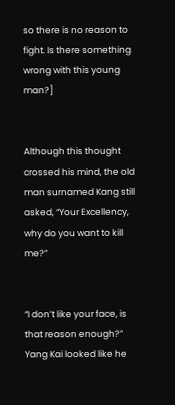so there is no reason to fight. Is there something wrong with this young man?]


Although this thought crossed his mind, the old man surnamed Kang still asked, “Your Excellency, why do you want to kill me?”


“I don’t like your face, is that reason enough?” Yang Kai looked like he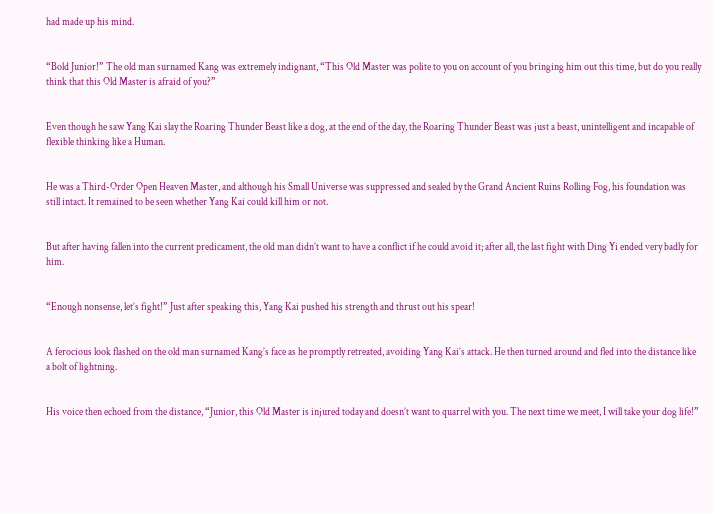had made up his mind.


“Bold Junior!” The old man surnamed Kang was extremely indignant, “This Old Master was polite to you on account of you bringing him out this time, but do you really think that this Old Master is afraid of you?”


Even though he saw Yang Kai slay the Roaring Thunder Beast like a dog, at the end of the day, the Roaring Thunder Beast was just a beast, unintelligent and incapable of flexible thinking like a Human.


He was a Third-Order Open Heaven Master, and although his Small Universe was suppressed and sealed by the Grand Ancient Ruins Rolling Fog, his foundation was still intact. It remained to be seen whether Yang Kai could kill him or not.


But after having fallen into the current predicament, the old man didn’t want to have a conflict if he could avoid it; after all, the last fight with Ding Yi ended very badly for him.


“Enough nonsense, let’s fight!” Just after speaking this, Yang Kai pushed his strength and thrust out his spear!


A ferocious look flashed on the old man surnamed Kang’s face as he promptly retreated, avoiding Yang Kai’s attack. He then turned around and fled into the distance like a bolt of lightning.


His voice then echoed from the distance, “Junior, this Old Master is injured today and doesn’t want to quarrel with you. The next time we meet, I will take your dog life!”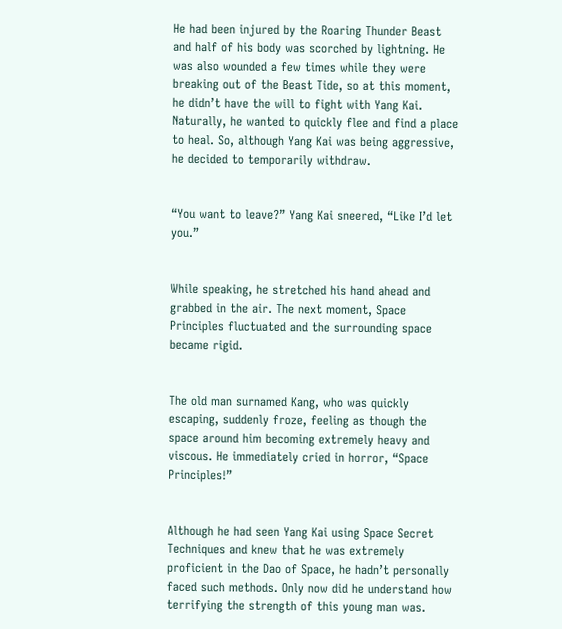He had been injured by the Roaring Thunder Beast and half of his body was scorched by lightning. He was also wounded a few times while they were breaking out of the Beast Tide, so at this moment, he didn’t have the will to fight with Yang Kai. Naturally, he wanted to quickly flee and find a place to heal. So, although Yang Kai was being aggressive, he decided to temporarily withdraw.


“You want to leave?” Yang Kai sneered, “Like I’d let you.”


While speaking, he stretched his hand ahead and grabbed in the air. The next moment, Space Principles fluctuated and the surrounding space became rigid.


The old man surnamed Kang, who was quickly escaping, suddenly froze, feeling as though the space around him becoming extremely heavy and viscous. He immediately cried in horror, “Space Principles!”


Although he had seen Yang Kai using Space Secret Techniques and knew that he was extremely proficient in the Dao of Space, he hadn’t personally faced such methods. Only now did he understand how terrifying the strength of this young man was.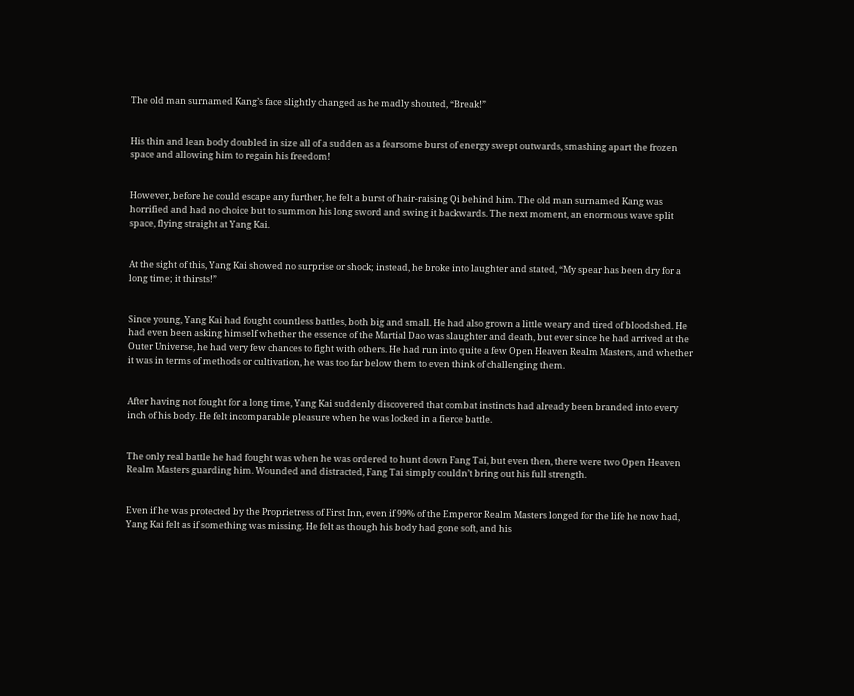The old man surnamed Kang’s face slightly changed as he madly shouted, “Break!”


His thin and lean body doubled in size all of a sudden as a fearsome burst of energy swept outwards, smashing apart the frozen space and allowing him to regain his freedom!


However, before he could escape any further, he felt a burst of hair-raising Qi behind him. The old man surnamed Kang was horrified and had no choice but to summon his long sword and swing it backwards. The next moment, an enormous wave split space, flying straight at Yang Kai.


At the sight of this, Yang Kai showed no surprise or shock; instead, he broke into laughter and stated, “My spear has been dry for a long time; it thirsts!”


Since young, Yang Kai had fought countless battles, both big and small. He had also grown a little weary and tired of bloodshed. He had even been asking himself whether the essence of the Martial Dao was slaughter and death, but ever since he had arrived at the Outer Universe, he had very few chances to fight with others. He had run into quite a few Open Heaven Realm Masters, and whether it was in terms of methods or cultivation, he was too far below them to even think of challenging them.


After having not fought for a long time, Yang Kai suddenly discovered that combat instincts had already been branded into every inch of his body. He felt incomparable pleasure when he was locked in a fierce battle.


The only real battle he had fought was when he was ordered to hunt down Fang Tai, but even then, there were two Open Heaven Realm Masters guarding him. Wounded and distracted, Fang Tai simply couldn’t bring out his full strength.


Even if he was protected by the Proprietress of First Inn, even if 99% of the Emperor Realm Masters longed for the life he now had, Yang Kai felt as if something was missing. He felt as though his body had gone soft, and his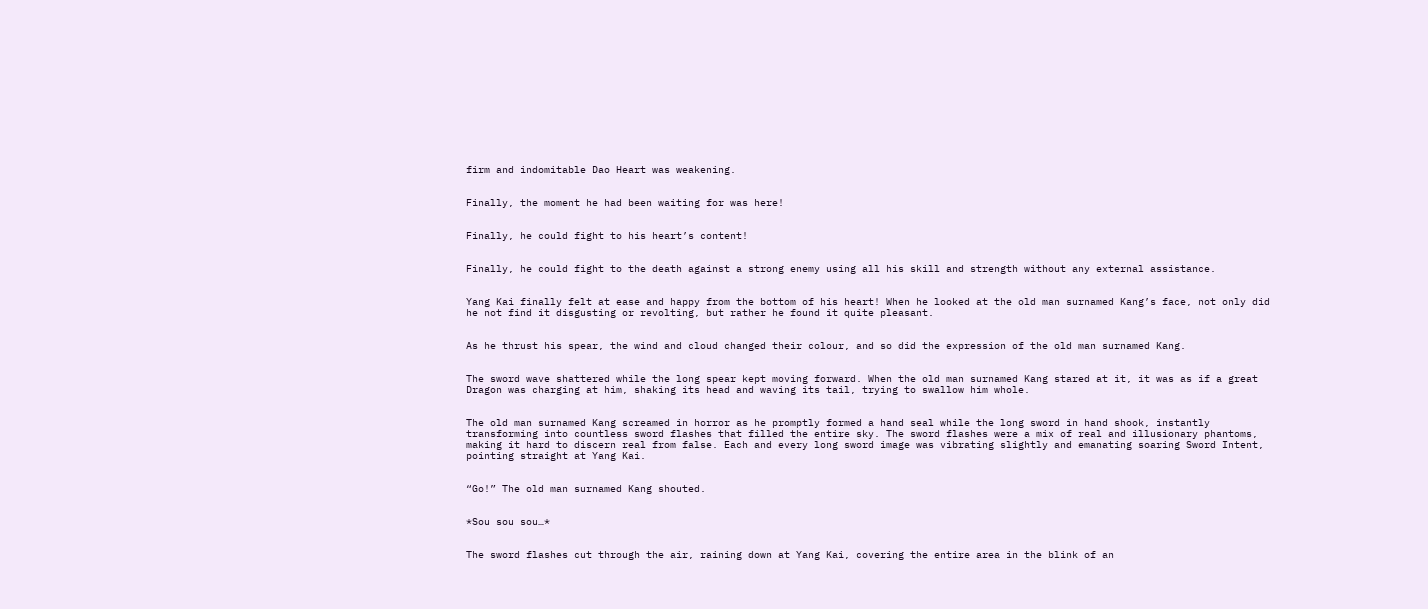firm and indomitable Dao Heart was weakening.


Finally, the moment he had been waiting for was here!


Finally, he could fight to his heart’s content!


Finally, he could fight to the death against a strong enemy using all his skill and strength without any external assistance.


Yang Kai finally felt at ease and happy from the bottom of his heart! When he looked at the old man surnamed Kang’s face, not only did he not find it disgusting or revolting, but rather he found it quite pleasant.


As he thrust his spear, the wind and cloud changed their colour, and so did the expression of the old man surnamed Kang.


The sword wave shattered while the long spear kept moving forward. When the old man surnamed Kang stared at it, it was as if a great Dragon was charging at him, shaking its head and waving its tail, trying to swallow him whole.


The old man surnamed Kang screamed in horror as he promptly formed a hand seal while the long sword in hand shook, instantly transforming into countless sword flashes that filled the entire sky. The sword flashes were a mix of real and illusionary phantoms, making it hard to discern real from false. Each and every long sword image was vibrating slightly and emanating soaring Sword Intent, pointing straight at Yang Kai.


“Go!” The old man surnamed Kang shouted.


*Sou sou sou…*


The sword flashes cut through the air, raining down at Yang Kai, covering the entire area in the blink of an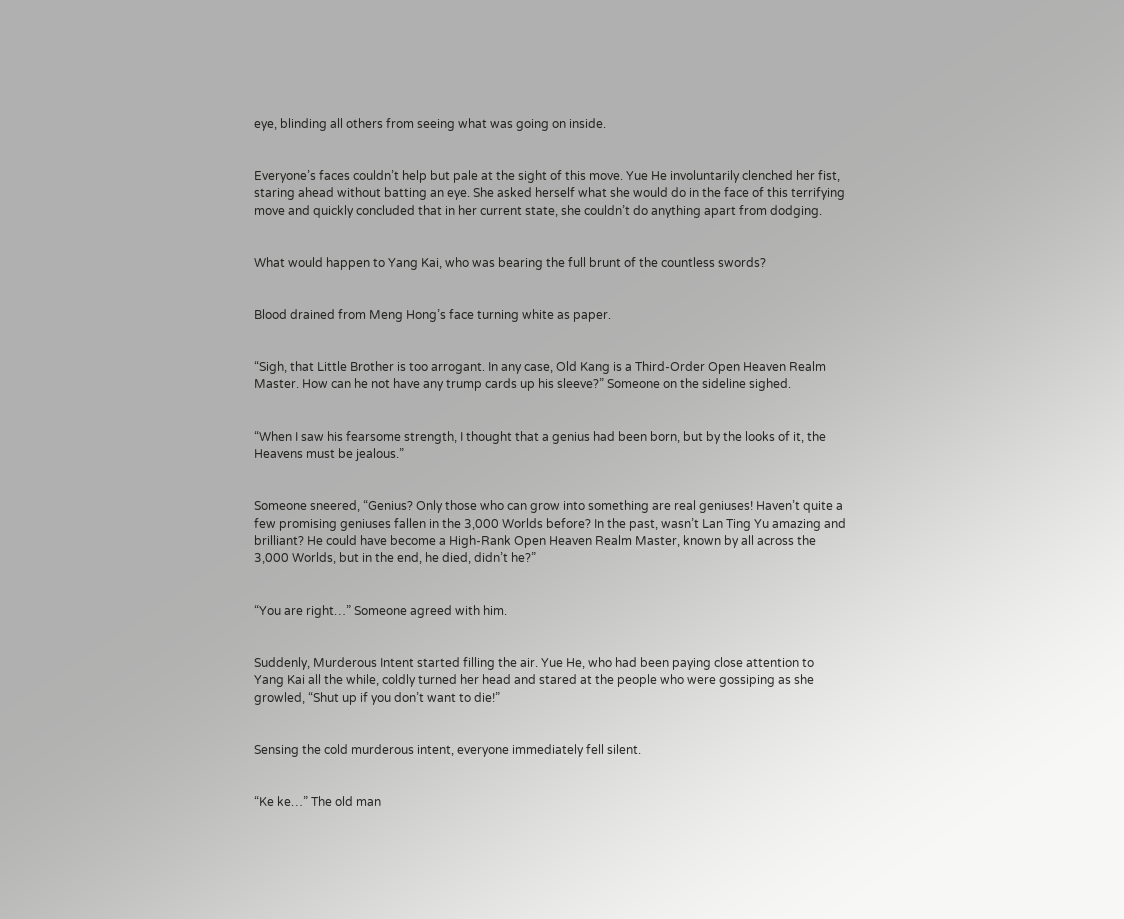eye, blinding all others from seeing what was going on inside.


Everyone’s faces couldn’t help but pale at the sight of this move. Yue He involuntarily clenched her fist, staring ahead without batting an eye. She asked herself what she would do in the face of this terrifying move and quickly concluded that in her current state, she couldn’t do anything apart from dodging.


What would happen to Yang Kai, who was bearing the full brunt of the countless swords?


Blood drained from Meng Hong’s face turning white as paper.


“Sigh, that Little Brother is too arrogant. In any case, Old Kang is a Third-Order Open Heaven Realm Master. How can he not have any trump cards up his sleeve?” Someone on the sideline sighed.


“When I saw his fearsome strength, I thought that a genius had been born, but by the looks of it, the Heavens must be jealous.”


Someone sneered, “Genius? Only those who can grow into something are real geniuses! Haven’t quite a few promising geniuses fallen in the 3,000 Worlds before? In the past, wasn’t Lan Ting Yu amazing and brilliant? He could have become a High-Rank Open Heaven Realm Master, known by all across the 3,000 Worlds, but in the end, he died, didn’t he?”


“You are right…” Someone agreed with him.


Suddenly, Murderous Intent started filling the air. Yue He, who had been paying close attention to Yang Kai all the while, coldly turned her head and stared at the people who were gossiping as she growled, “Shut up if you don’t want to die!”


Sensing the cold murderous intent, everyone immediately fell silent.


“Ke ke…” The old man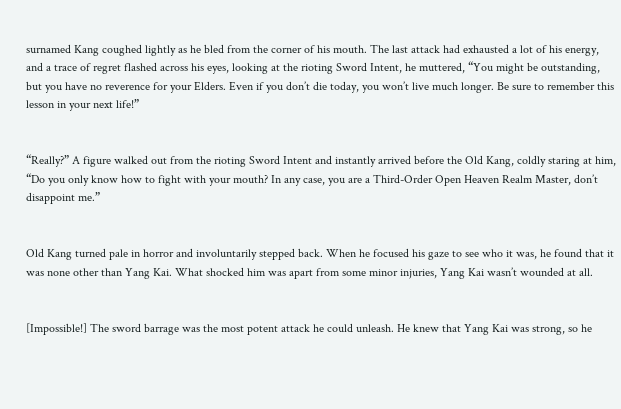surnamed Kang coughed lightly as he bled from the corner of his mouth. The last attack had exhausted a lot of his energy, and a trace of regret flashed across his eyes, looking at the rioting Sword Intent, he muttered, “You might be outstanding, but you have no reverence for your Elders. Even if you don’t die today, you won’t live much longer. Be sure to remember this lesson in your next life!”


“Really?” A figure walked out from the rioting Sword Intent and instantly arrived before the Old Kang, coldly staring at him, “Do you only know how to fight with your mouth? In any case, you are a Third-Order Open Heaven Realm Master, don’t disappoint me.”


Old Kang turned pale in horror and involuntarily stepped back. When he focused his gaze to see who it was, he found that it was none other than Yang Kai. What shocked him was apart from some minor injuries, Yang Kai wasn’t wounded at all.


[Impossible!] The sword barrage was the most potent attack he could unleash. He knew that Yang Kai was strong, so he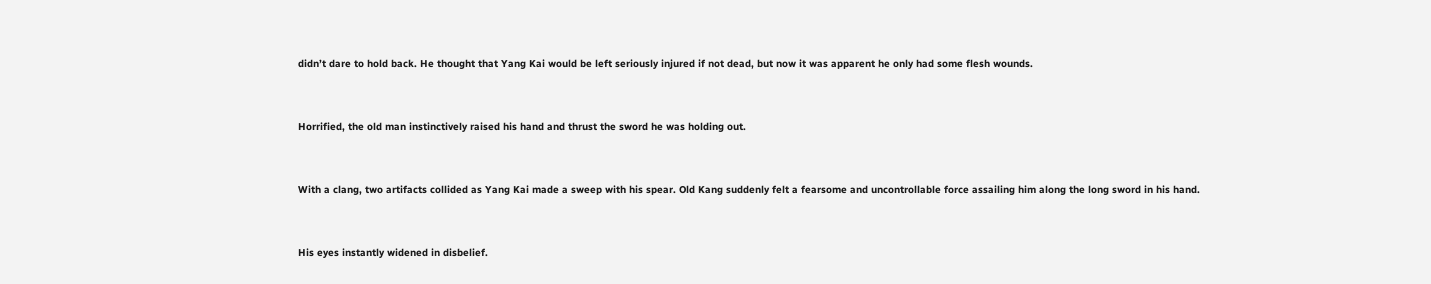didn’t dare to hold back. He thought that Yang Kai would be left seriously injured if not dead, but now it was apparent he only had some flesh wounds.


Horrified, the old man instinctively raised his hand and thrust the sword he was holding out.


With a clang, two artifacts collided as Yang Kai made a sweep with his spear. Old Kang suddenly felt a fearsome and uncontrollable force assailing him along the long sword in his hand.


His eyes instantly widened in disbelief.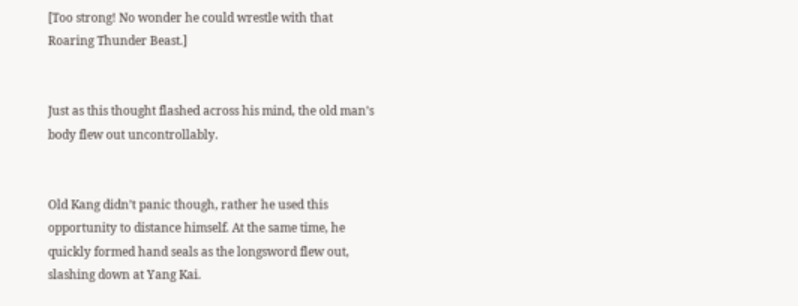[Too strong! No wonder he could wrestle with that Roaring Thunder Beast.]


Just as this thought flashed across his mind, the old man’s body flew out uncontrollably.


Old Kang didn’t panic though, rather he used this opportunity to distance himself. At the same time, he quickly formed hand seals as the longsword flew out, slashing down at Yang Kai.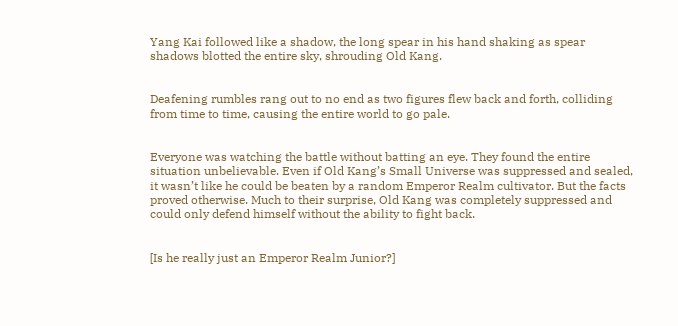Yang Kai followed like a shadow, the long spear in his hand shaking as spear shadows blotted the entire sky, shrouding Old Kang.


Deafening rumbles rang out to no end as two figures flew back and forth, colliding from time to time, causing the entire world to go pale.


Everyone was watching the battle without batting an eye. They found the entire situation unbelievable. Even if Old Kang’s Small Universe was suppressed and sealed, it wasn’t like he could be beaten by a random Emperor Realm cultivator. But the facts proved otherwise. Much to their surprise, Old Kang was completely suppressed and could only defend himself without the ability to fight back.


[Is he really just an Emperor Realm Junior?]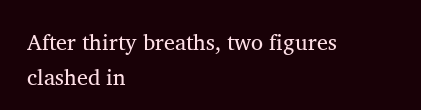After thirty breaths, two figures clashed in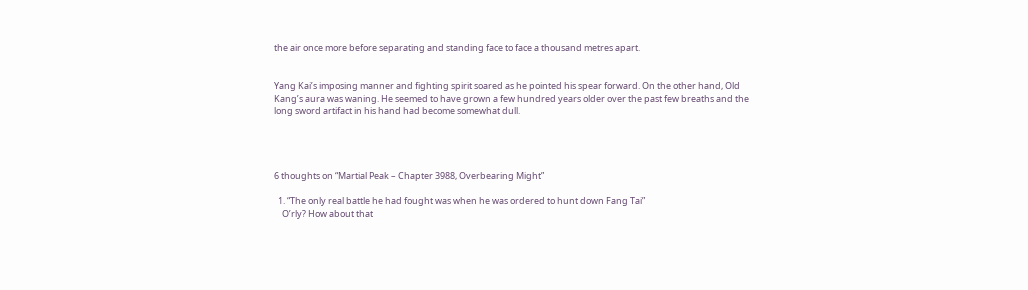the air once more before separating and standing face to face a thousand metres apart.


Yang Kai’s imposing manner and fighting spirit soared as he pointed his spear forward. On the other hand, Old Kang’s aura was waning. He seemed to have grown a few hundred years older over the past few breaths and the long sword artifact in his hand had become somewhat dull.




6 thoughts on “Martial Peak – Chapter 3988, Overbearing Might”

  1. “The only real battle he had fought was when he was ordered to hunt down Fang Tai”
    O’rly? How about that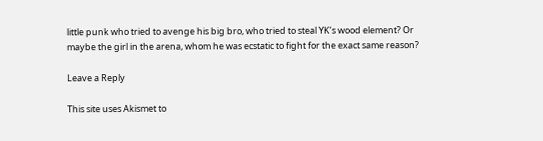little punk who tried to avenge his big bro, who tried to steal YK’s wood element? Or maybe the girl in the arena, whom he was ecstatic to fight for the exact same reason?

Leave a Reply

This site uses Akismet to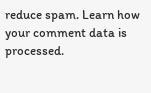reduce spam. Learn how your comment data is processed.